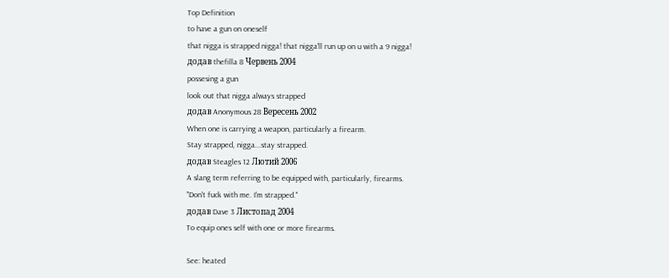Top Definition
to have a gun on oneself
that nigga is strapped nigga! that nigga'll run up on u with a 9 nigga!
додав thefilla 8 Червень 2004
possesing a gun
look out that nigga always strapped
додав Anonymous 28 Вересень 2002
When one is carrying a weapon, particularly a firearm.
Stay strapped, nigga...stay strapped.
додав Steagles 12 Лютий 2006
A slang term referring to be equipped with, particularly, firearms.
"Don't fuck with me. I'm strapped."
додав Dave 3 Листопад 2004
To equip ones self with one or more firearms.

See: heated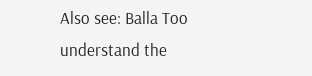Also see: Balla Too understand the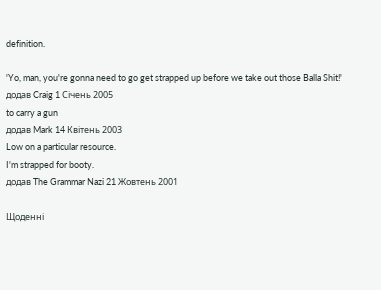definition.

'Yo, man, you're gonna need to go get strapped up before we take out those Balla Shit!'
додав Craig 1 Січень 2005
to carry a gun
додав Mark 14 Квітень 2003
Low on a particular resource.
I'm strapped for booty.
додав The Grammar Nazi 21 Жовтень 2001

Щоденні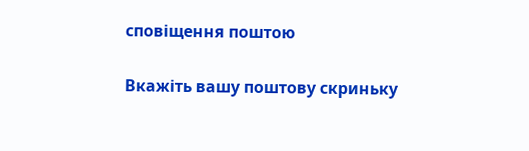сповіщення поштою

Вкажіть вашу поштову скриньку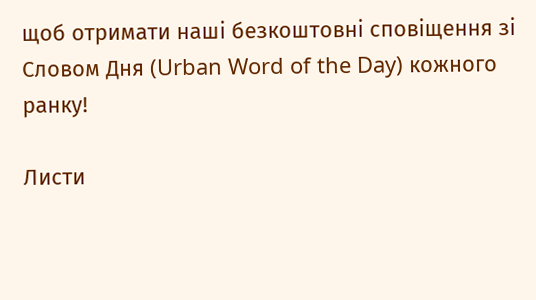щоб отримати наші безкоштовні сповіщення зі Словом Дня (Urban Word of the Day) кожного ранку!

Листи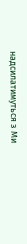надсилатимуться з Ми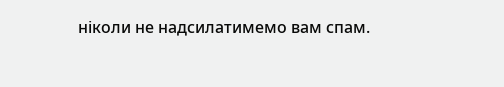ніколи не надсилатимемо вам спам.